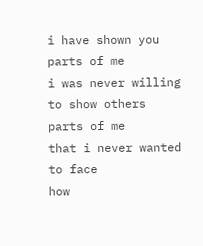i have shown you parts of me
i was never willing to show others
parts of me
that i never wanted to face
how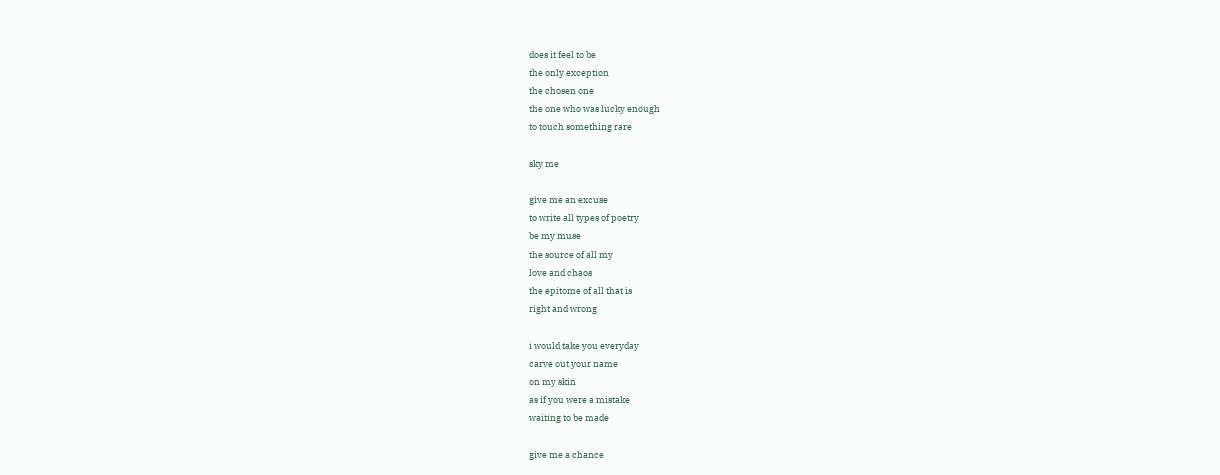does it feel to be
the only exception
the chosen one
the one who was lucky enough
to touch something rare

sky me

give me an excuse
to write all types of poetry
be my muse
the source of all my
love and chaos
the epitome of all that is
right and wrong

i would take you everyday
carve out your name
on my skin
as if you were a mistake
waiting to be made

give me a chance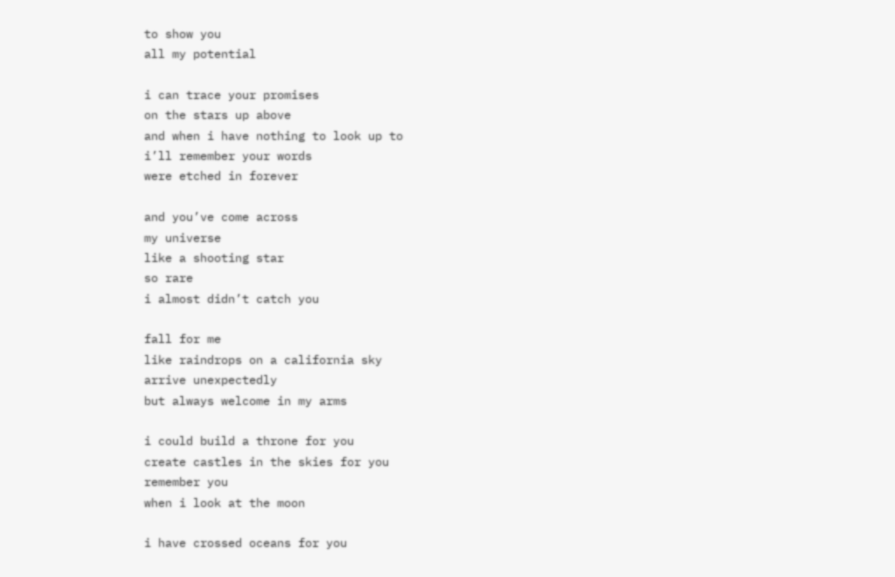to show you
all my potential

i can trace your promises
on the stars up above
and when i have nothing to look up to
i’ll remember your words
were etched in forever

and you’ve come across
my universe
like a shooting star
so rare
i almost didn’t catch you

fall for me
like raindrops on a california sky
arrive unexpectedly
but always welcome in my arms

i could build a throne for you
create castles in the skies for you
remember you
when i look at the moon

i have crossed oceans for you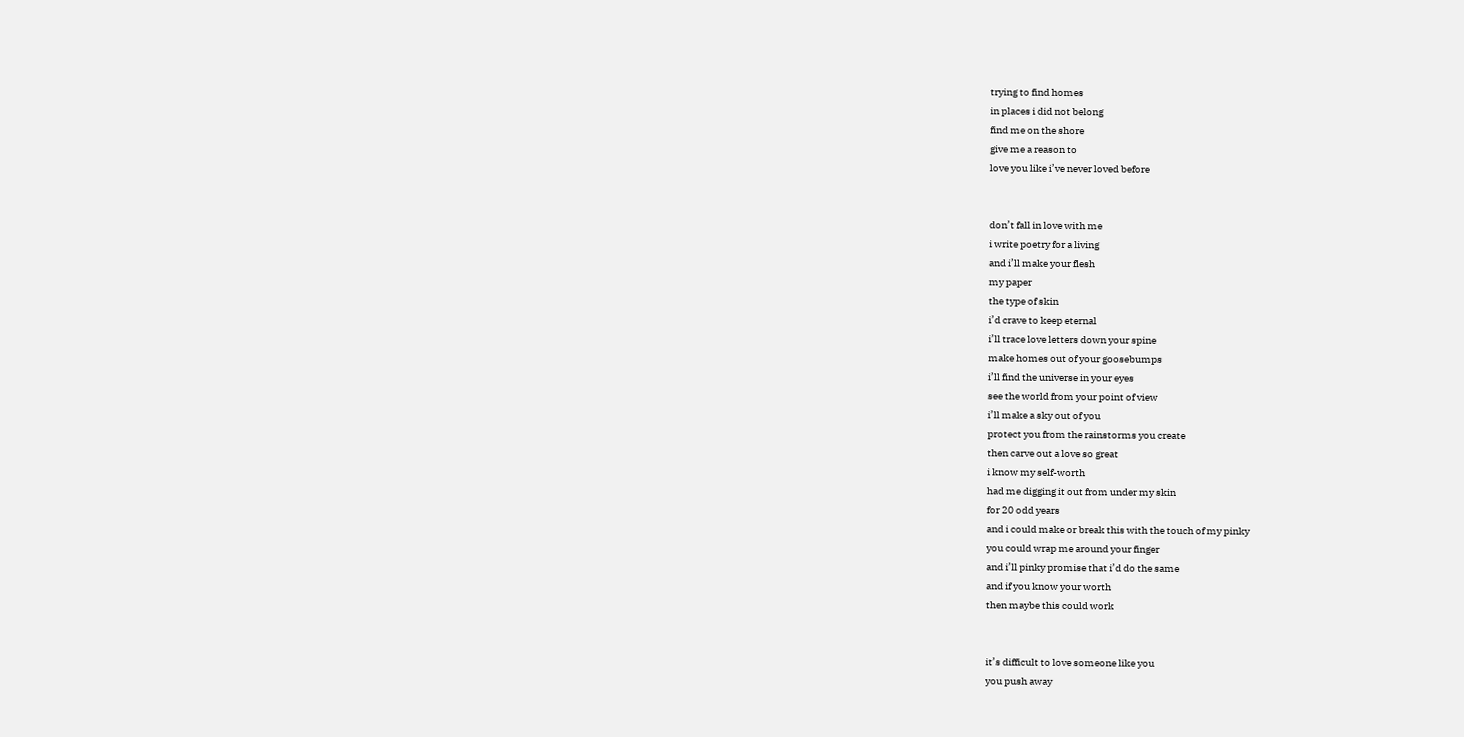trying to find homes
in places i did not belong
find me on the shore
give me a reason to
love you like i’ve never loved before


don’t fall in love with me
i write poetry for a living
and i’ll make your flesh
my paper
the type of skin
i’d crave to keep eternal
i’ll trace love letters down your spine
make homes out of your goosebumps
i’ll find the universe in your eyes
see the world from your point of view
i’ll make a sky out of you
protect you from the rainstorms you create
then carve out a love so great
i know my self-worth
had me digging it out from under my skin
for 20 odd years
and i could make or break this with the touch of my pinky
you could wrap me around your finger
and i’ll pinky promise that i’d do the same
and if you know your worth
then maybe this could work


it’s difficult to love someone like you
you push away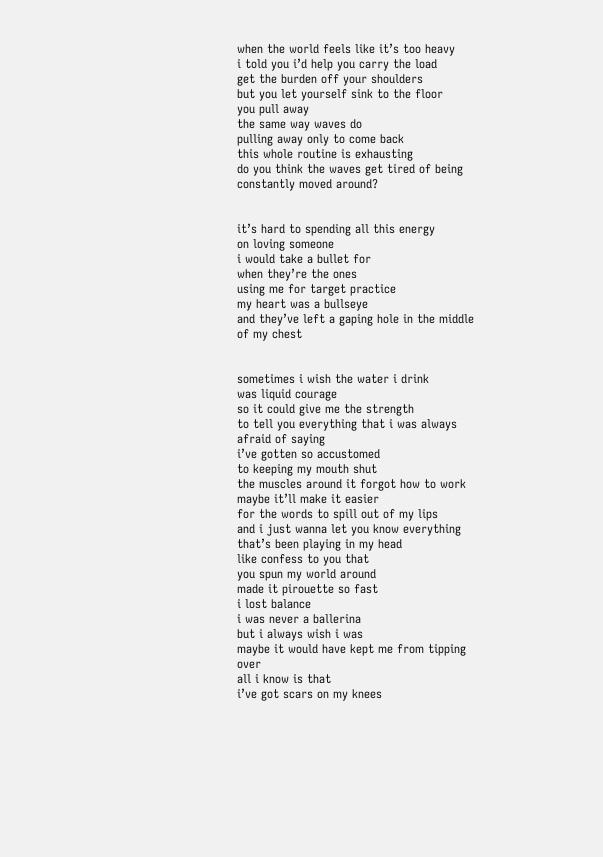when the world feels like it’s too heavy
i told you i’d help you carry the load
get the burden off your shoulders
but you let yourself sink to the floor
you pull away
the same way waves do
pulling away only to come back
this whole routine is exhausting
do you think the waves get tired of being constantly moved around?


it’s hard to spending all this energy
on loving someone
i would take a bullet for
when they’re the ones
using me for target practice
my heart was a bullseye
and they’ve left a gaping hole in the middle of my chest


sometimes i wish the water i drink
was liquid courage
so it could give me the strength
to tell you everything that i was always afraid of saying
i’ve gotten so accustomed
to keeping my mouth shut
the muscles around it forgot how to work
maybe it’ll make it easier
for the words to spill out of my lips
and i just wanna let you know everything
that’s been playing in my head
like confess to you that
you spun my world around
made it pirouette so fast
i lost balance
i was never a ballerina
but i always wish i was
maybe it would have kept me from tipping over
all i know is that
i’ve got scars on my knees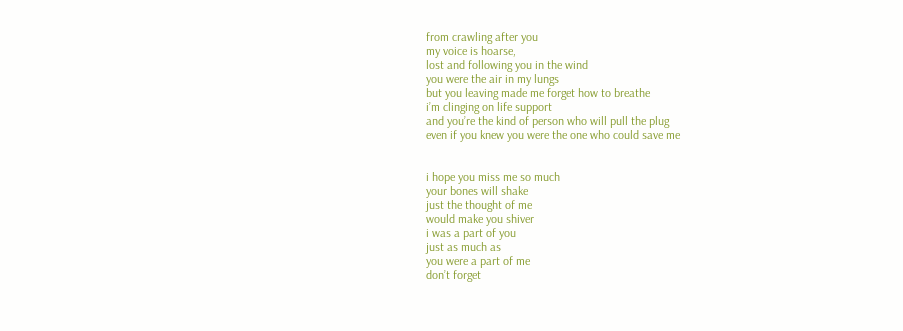from crawling after you
my voice is hoarse,
lost and following you in the wind
you were the air in my lungs
but you leaving made me forget how to breathe
i’m clinging on life support
and you’re the kind of person who will pull the plug
even if you knew you were the one who could save me


i hope you miss me so much
your bones will shake
just the thought of me
would make you shiver
i was a part of you
just as much as
you were a part of me
don’t forget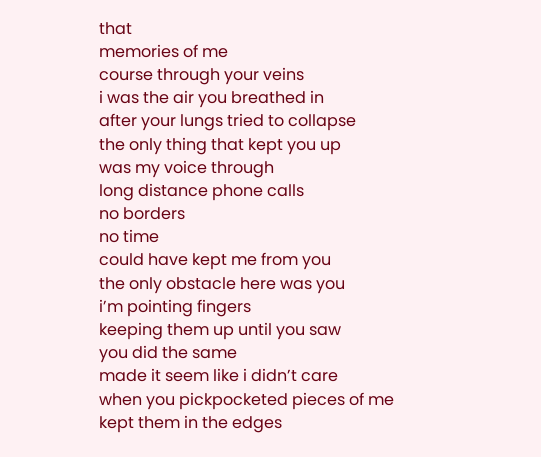that
memories of me
course through your veins
i was the air you breathed in
after your lungs tried to collapse
the only thing that kept you up
was my voice through
long distance phone calls
no borders
no time
could have kept me from you
the only obstacle here was you
i’m pointing fingers
keeping them up until you saw
you did the same
made it seem like i didn’t care
when you pickpocketed pieces of me
kept them in the edges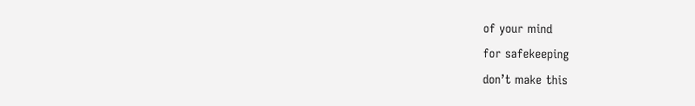of your mind
for safekeeping
don’t make this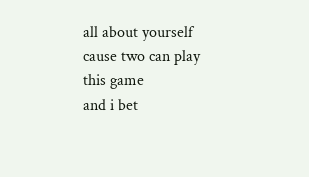all about yourself
cause two can play this game
and i bet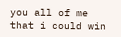you all of me
that i could win